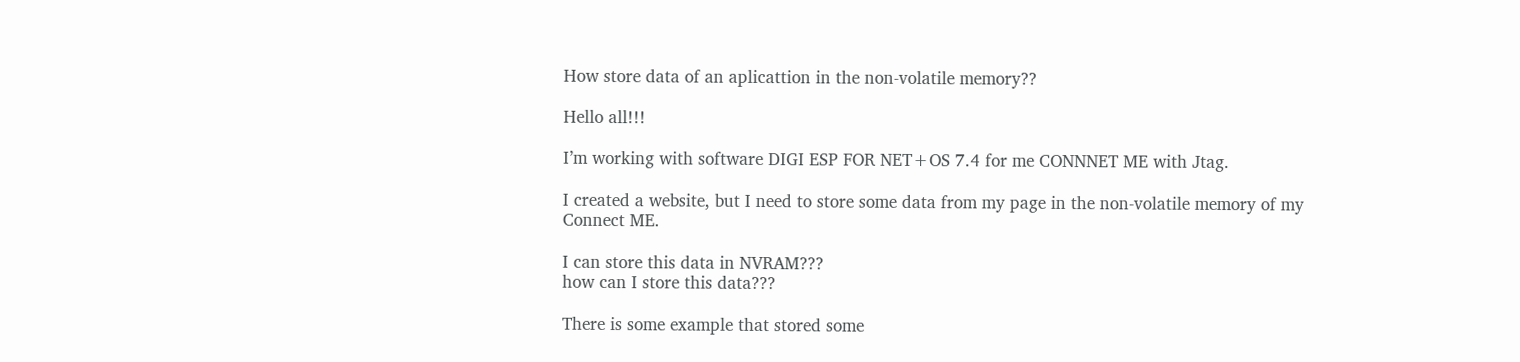How store data of an aplicattion in the non-volatile memory??

Hello all!!!

I’m working with software DIGI ESP FOR NET+OS 7.4 for me CONNNET ME with Jtag.

I created a website, but I need to store some data from my page in the non-volatile memory of my Connect ME.

I can store this data in NVRAM???
how can I store this data???

There is some example that stored some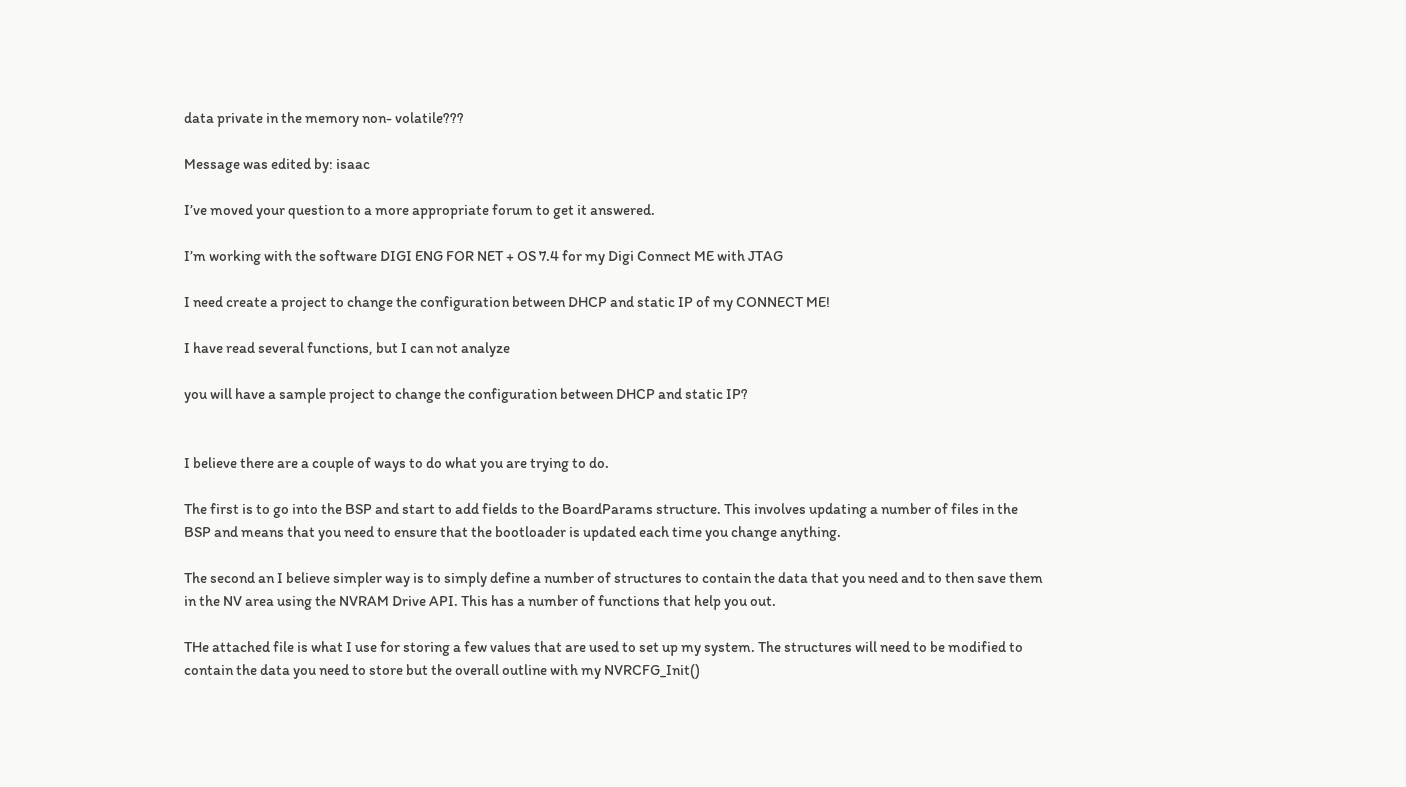data private in the memory non- volatile???

Message was edited by: isaac

I’ve moved your question to a more appropriate forum to get it answered.

I’m working with the software DIGI ENG FOR NET + OS 7.4 for my Digi Connect ME with JTAG

I need create a project to change the configuration between DHCP and static IP of my CONNECT ME!

I have read several functions, but I can not analyze

you will have a sample project to change the configuration between DHCP and static IP?


I believe there are a couple of ways to do what you are trying to do.

The first is to go into the BSP and start to add fields to the BoardParams structure. This involves updating a number of files in the BSP and means that you need to ensure that the bootloader is updated each time you change anything.

The second an I believe simpler way is to simply define a number of structures to contain the data that you need and to then save them in the NV area using the NVRAM Drive API. This has a number of functions that help you out.

THe attached file is what I use for storing a few values that are used to set up my system. The structures will need to be modified to contain the data you need to store but the overall outline with my NVRCFG_Init()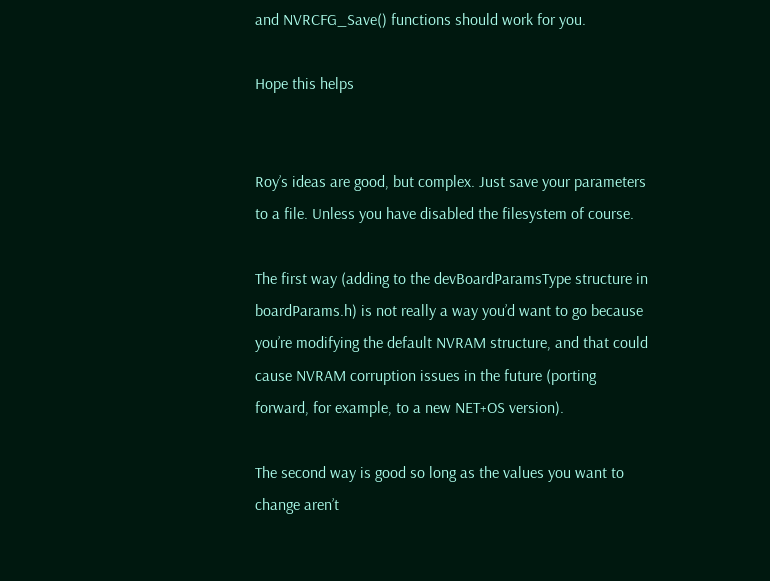and NVRCFG_Save() functions should work for you.

Hope this helps


Roy’s ideas are good, but complex. Just save your parameters to a file. Unless you have disabled the filesystem of course.

The first way (adding to the devBoardParamsType structure in boardParams.h) is not really a way you’d want to go because you’re modifying the default NVRAM structure, and that could cause NVRAM corruption issues in the future (porting forward, for example, to a new NET+OS version).

The second way is good so long as the values you want to change aren’t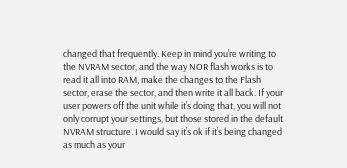changed that frequently. Keep in mind you’re writing to the NVRAM sector, and the way NOR flash works is to read it all into RAM, make the changes to the Flash sector, erase the sector, and then write it all back. If your user powers off the unit while it’s doing that, you will not only corrupt your settings, but those stored in the default NVRAM structure. I would say it’s ok if it’s being changed as much as your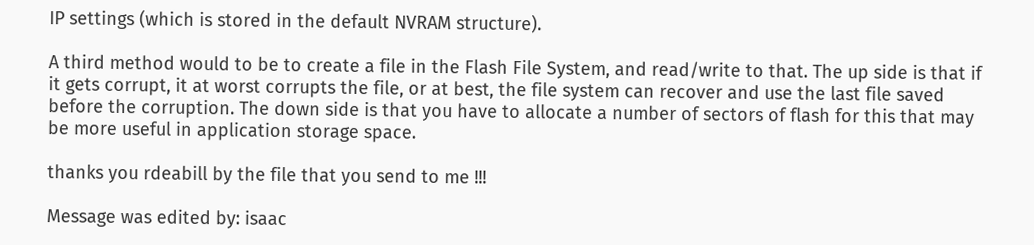IP settings (which is stored in the default NVRAM structure).

A third method would to be to create a file in the Flash File System, and read/write to that. The up side is that if it gets corrupt, it at worst corrupts the file, or at best, the file system can recover and use the last file saved before the corruption. The down side is that you have to allocate a number of sectors of flash for this that may be more useful in application storage space.

thanks you rdeabill by the file that you send to me !!!

Message was edited by: isaac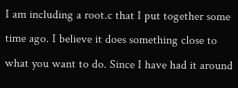I am including a root.c that I put together some time ago. I believe it does something close to what you want to do. Since I have had it around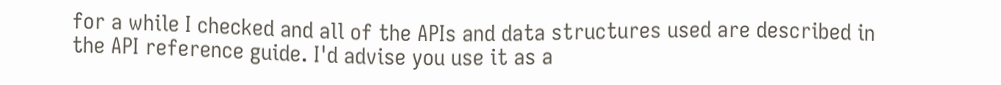for a while I checked and all of the APIs and data structures used are described in the API reference guide. I'd advise you use it as a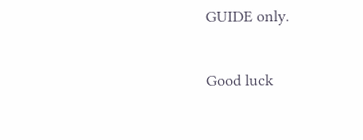GUIDE only.

Good luck